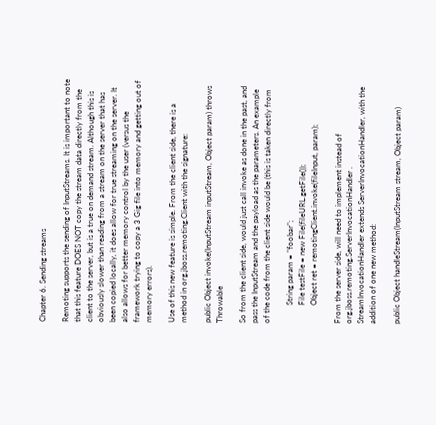Chapter 6. Sending streams

Remoting supports the sending of InputStreams. It is important to note that this feature DOES NOT copy the stream data directly from the client to the server, but is a true on demand stream. Although this is obviously slower than reading from a stream on the server that has been copied locally, it does allow for true streaming on the server. It also allows for better memory control by the user (versus the framework trying to copy a 3 Gig file into memory and getting out of memory errors).

Use of this new feature is simple. From the client side, there is a method in org.jboss.remoting.Client with the signature:

public Object invoke(InputStream inputStream, Object param) throws Throwable

So from the client side, would just call invoke as done in the past, and pass the InputStream and the payload as the parameters. An example of the code from the client side would be (this is taken directly from

         String param = "foobar";
         File testFile = new File(fileURL.getFile());
         Object ret = remotingClient.invoke(fileInput, param);

From the server side, will need to implement instead of org.jboss.remoting.ServerInvocationHandler . StreamInvocationHandler extends ServerInvocationHandler, with the addition of one new method:

public Object handleStream(InputStream stream, Object param)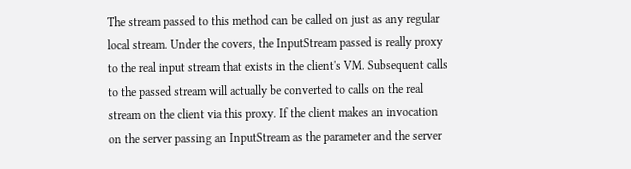The stream passed to this method can be called on just as any regular local stream. Under the covers, the InputStream passed is really proxy to the real input stream that exists in the client's VM. Subsequent calls to the passed stream will actually be converted to calls on the real stream on the client via this proxy. If the client makes an invocation on the server passing an InputStream as the parameter and the server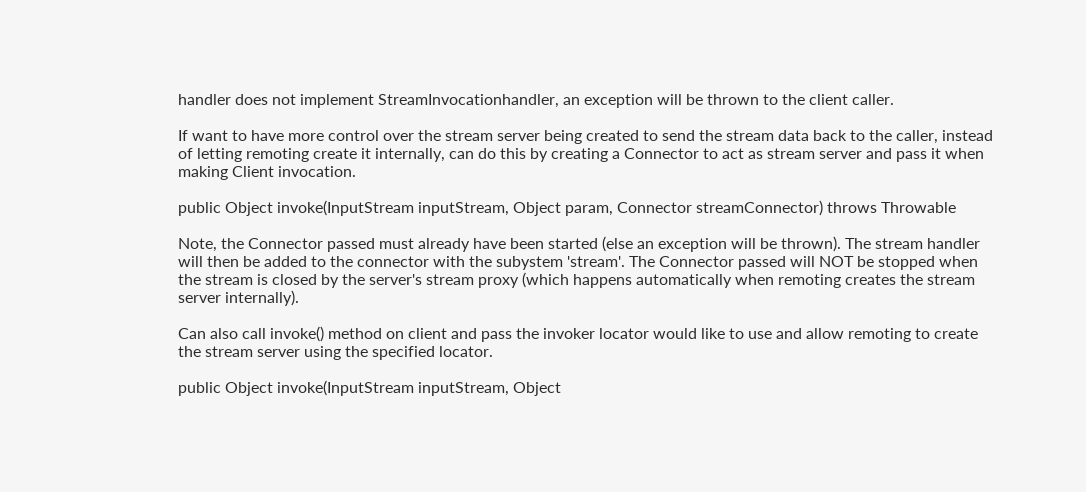handler does not implement StreamInvocationhandler, an exception will be thrown to the client caller.

If want to have more control over the stream server being created to send the stream data back to the caller, instead of letting remoting create it internally, can do this by creating a Connector to act as stream server and pass it when making Client invocation.

public Object invoke(InputStream inputStream, Object param, Connector streamConnector) throws Throwable

Note, the Connector passed must already have been started (else an exception will be thrown). The stream handler will then be added to the connector with the subystem 'stream'. The Connector passed will NOT be stopped when the stream is closed by the server's stream proxy (which happens automatically when remoting creates the stream server internally).

Can also call invoke() method on client and pass the invoker locator would like to use and allow remoting to create the stream server using the specified locator.

public Object invoke(InputStream inputStream, Object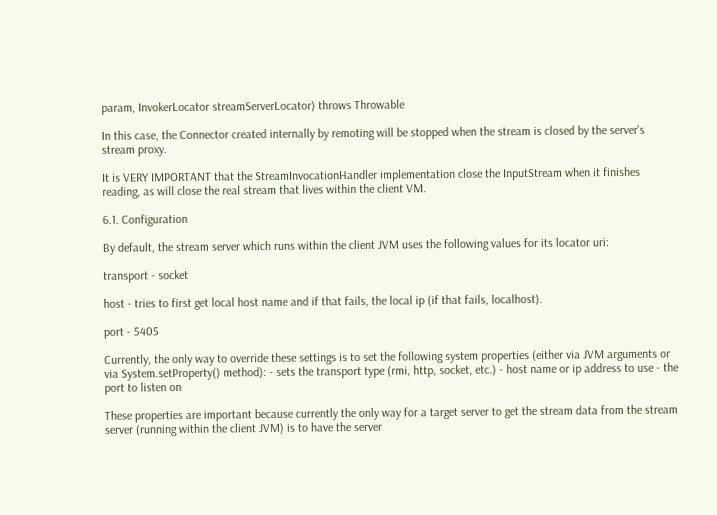param, InvokerLocator streamServerLocator) throws Throwable

In this case, the Connector created internally by remoting will be stopped when the stream is closed by the server's stream proxy.

It is VERY IMPORTANT that the StreamInvocationHandler implementation close the InputStream when it finishes reading, as will close the real stream that lives within the client VM.

6.1. Configuration

By default, the stream server which runs within the client JVM uses the following values for its locator uri:

transport - socket

host - tries to first get local host name and if that fails, the local ip (if that fails, localhost).

port - 5405

Currently, the only way to override these settings is to set the following system properties (either via JVM arguments or via System.setProperty() method): - sets the transport type (rmi, http, socket, etc.) - host name or ip address to use - the port to listen on

These properties are important because currently the only way for a target server to get the stream data from the stream server (running within the client JVM) is to have the server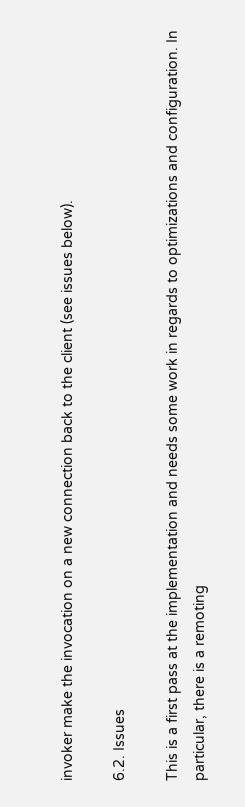invoker make the invocation on a new connection back to the client (see issues below).

6.2. Issues

This is a first pass at the implementation and needs some work in regards to optimizations and configuration. In particular, there is a remoting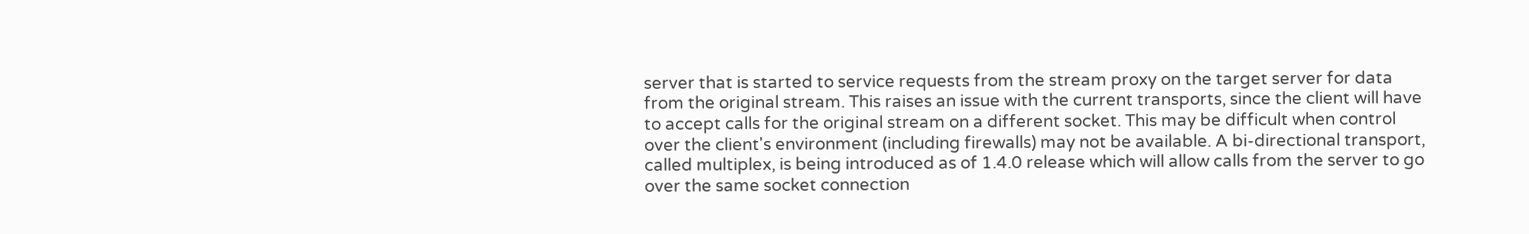server that is started to service requests from the stream proxy on the target server for data from the original stream. This raises an issue with the current transports, since the client will have to accept calls for the original stream on a different socket. This may be difficult when control over the client's environment (including firewalls) may not be available. A bi-directional transport, called multiplex, is being introduced as of 1.4.0 release which will allow calls from the server to go over the same socket connection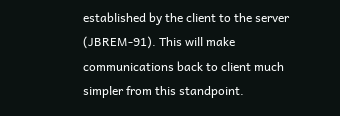established by the client to the server (JBREM-91). This will make communications back to client much simpler from this standpoint.